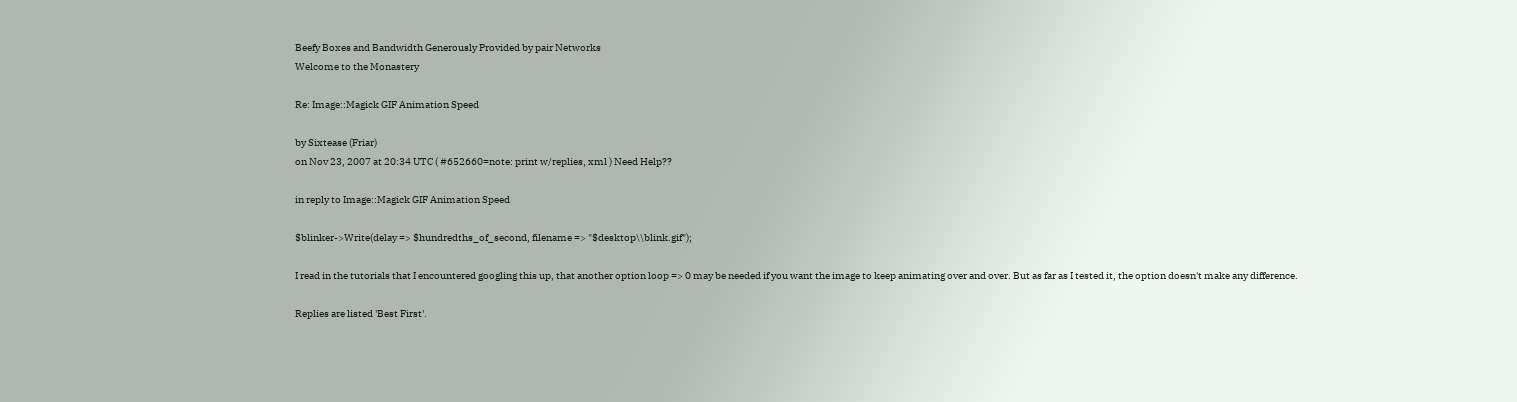Beefy Boxes and Bandwidth Generously Provided by pair Networks
Welcome to the Monastery

Re: Image::Magick GIF Animation Speed

by Sixtease (Friar)
on Nov 23, 2007 at 20:34 UTC ( #652660=note: print w/replies, xml ) Need Help??

in reply to Image::Magick GIF Animation Speed

$blinker->Write(delay => $hundredths_of_second, filename => "$desktop\\blink.gif");

I read in the tutorials that I encountered googling this up, that another option loop => 0 may be needed if you want the image to keep animating over and over. But as far as I tested it, the option doesn't make any difference.

Replies are listed 'Best First'.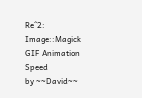Re^2: Image::Magick GIF Animation Speed
by ~~David~~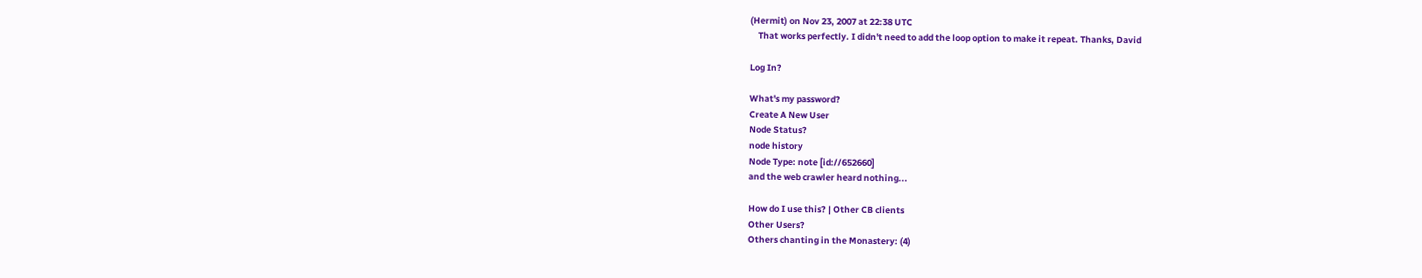(Hermit) on Nov 23, 2007 at 22:38 UTC
    That works perfectly. I didn't need to add the loop option to make it repeat. Thanks, David

Log In?

What's my password?
Create A New User
Node Status?
node history
Node Type: note [id://652660]
and the web crawler heard nothing...

How do I use this? | Other CB clients
Other Users?
Others chanting in the Monastery: (4)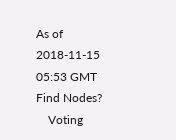As of 2018-11-15 05:53 GMT
Find Nodes?
    Voting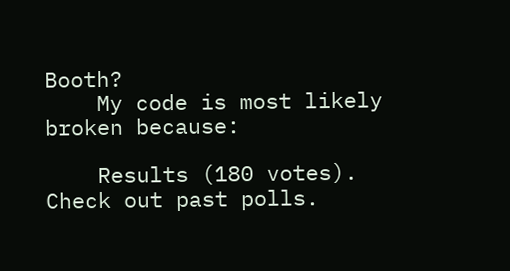Booth?
    My code is most likely broken because:

    Results (180 votes). Check out past polls.